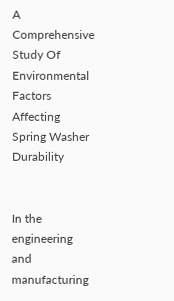A Comprehensive Study Of Environmental Factors Affecting Spring Washer Durability


In the engineering and manufacturing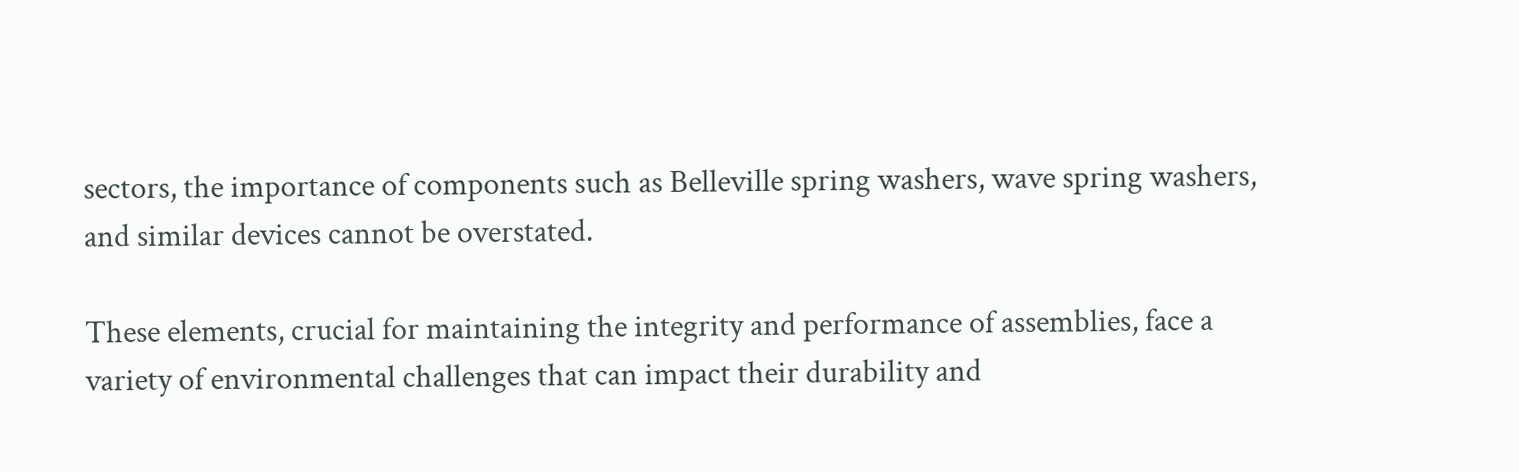sectors, the importance of components such as Belleville spring washers, wave spring washers, and similar devices cannot be overstated.

These elements, crucial for maintaining the integrity and performance of assemblies, face a variety of environmental challenges that can impact their durability and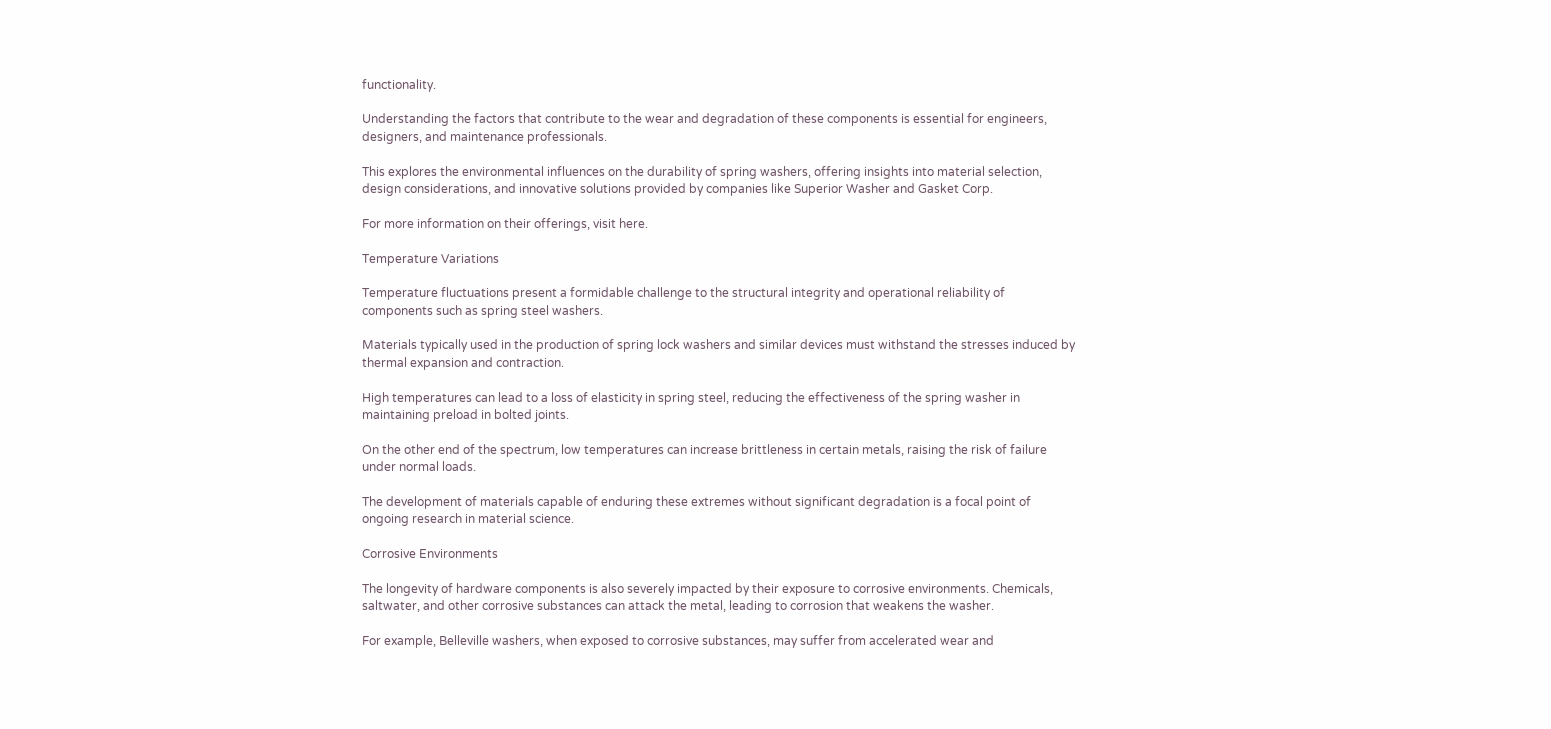functionality.

Understanding the factors that contribute to the wear and degradation of these components is essential for engineers, designers, and maintenance professionals.

This explores the environmental influences on the durability of spring washers, offering insights into material selection, design considerations, and innovative solutions provided by companies like Superior Washer and Gasket Corp.

For more information on their offerings, visit here.

Temperature Variations

Temperature fluctuations present a formidable challenge to the structural integrity and operational reliability of components such as spring steel washers.

Materials typically used in the production of spring lock washers and similar devices must withstand the stresses induced by thermal expansion and contraction.

High temperatures can lead to a loss of elasticity in spring steel, reducing the effectiveness of the spring washer in maintaining preload in bolted joints.

On the other end of the spectrum, low temperatures can increase brittleness in certain metals, raising the risk of failure under normal loads.

The development of materials capable of enduring these extremes without significant degradation is a focal point of ongoing research in material science.

Corrosive Environments

The longevity of hardware components is also severely impacted by their exposure to corrosive environments. Chemicals, saltwater, and other corrosive substances can attack the metal, leading to corrosion that weakens the washer.

For example, Belleville washers, when exposed to corrosive substances, may suffer from accelerated wear and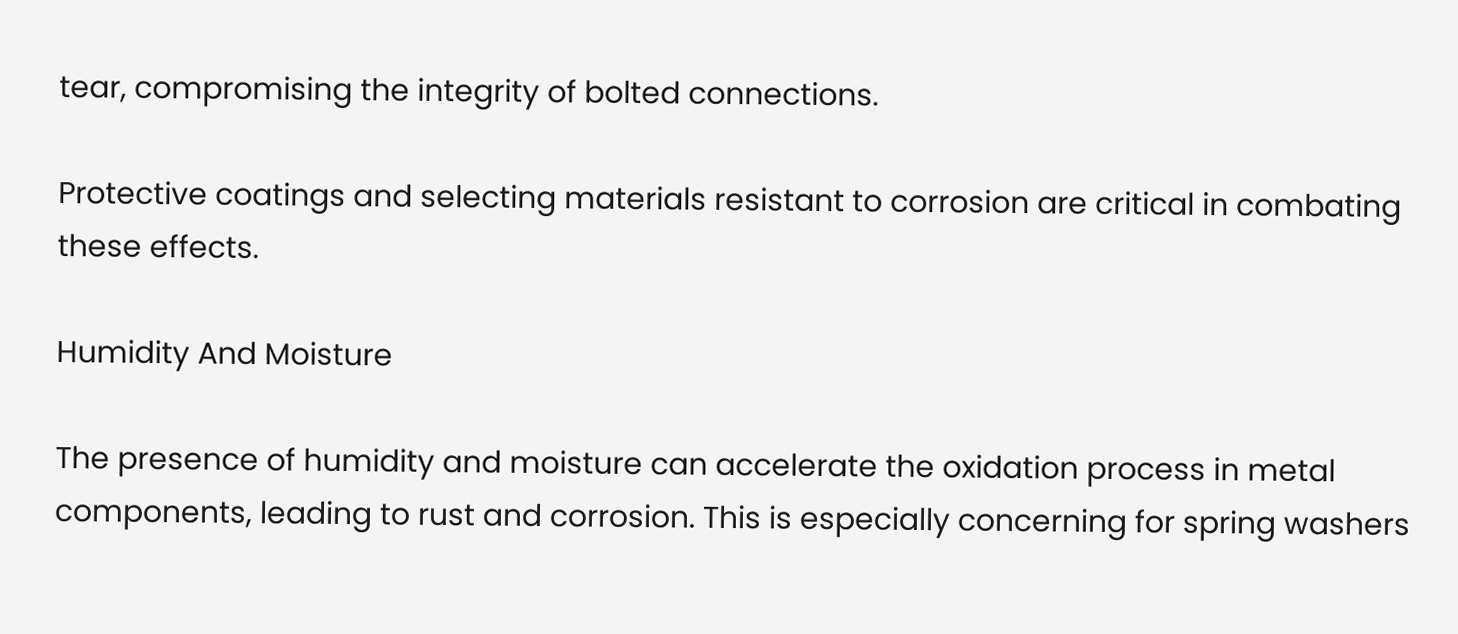tear, compromising the integrity of bolted connections.

Protective coatings and selecting materials resistant to corrosion are critical in combating these effects.

Humidity And Moisture

The presence of humidity and moisture can accelerate the oxidation process in metal components, leading to rust and corrosion. This is especially concerning for spring washers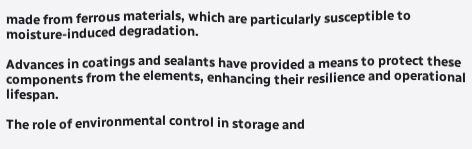made from ferrous materials, which are particularly susceptible to moisture-induced degradation.

Advances in coatings and sealants have provided a means to protect these components from the elements, enhancing their resilience and operational lifespan.

The role of environmental control in storage and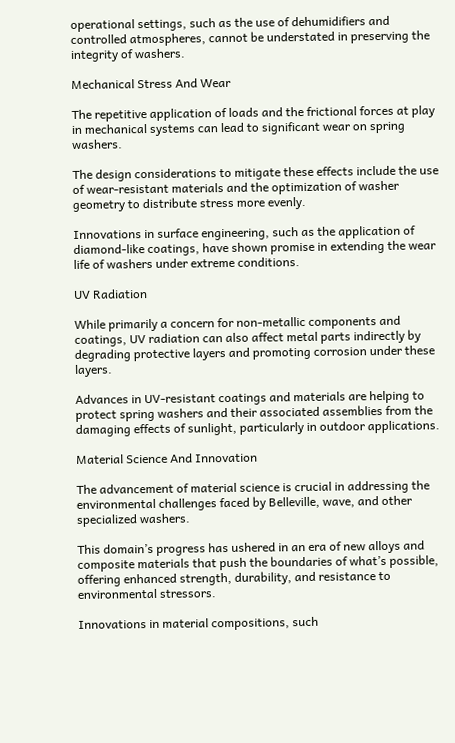operational settings, such as the use of dehumidifiers and controlled atmospheres, cannot be understated in preserving the integrity of washers.

Mechanical Stress And Wear

The repetitive application of loads and the frictional forces at play in mechanical systems can lead to significant wear on spring washers.

The design considerations to mitigate these effects include the use of wear-resistant materials and the optimization of washer geometry to distribute stress more evenly.

Innovations in surface engineering, such as the application of diamond-like coatings, have shown promise in extending the wear life of washers under extreme conditions.

UV Radiation

While primarily a concern for non-metallic components and coatings, UV radiation can also affect metal parts indirectly by degrading protective layers and promoting corrosion under these layers.

Advances in UV-resistant coatings and materials are helping to protect spring washers and their associated assemblies from the damaging effects of sunlight, particularly in outdoor applications.

Material Science And Innovation

The advancement of material science is crucial in addressing the environmental challenges faced by Belleville, wave, and other specialized washers.

This domain’s progress has ushered in an era of new alloys and composite materials that push the boundaries of what’s possible, offering enhanced strength, durability, and resistance to environmental stressors.

Innovations in material compositions, such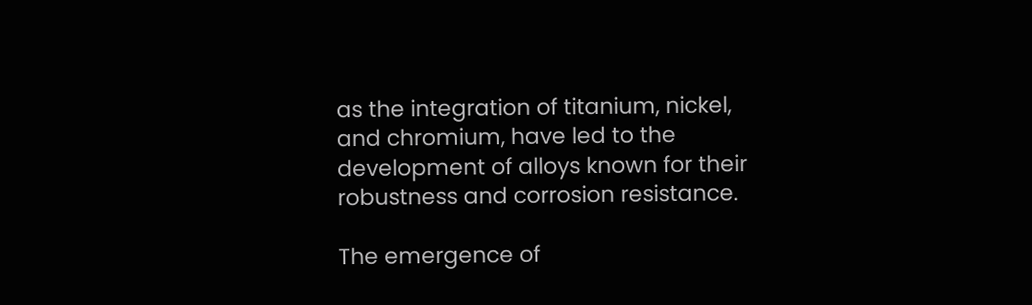as the integration of titanium, nickel, and chromium, have led to the development of alloys known for their robustness and corrosion resistance.

The emergence of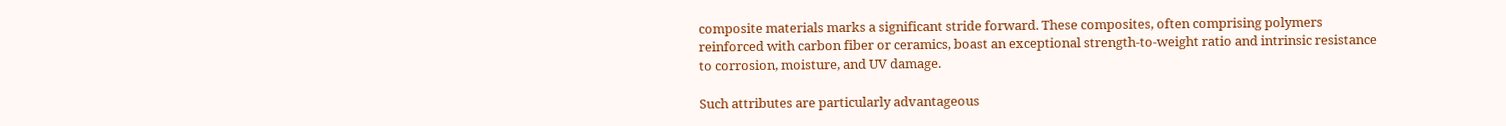composite materials marks a significant stride forward. These composites, often comprising polymers reinforced with carbon fiber or ceramics, boast an exceptional strength-to-weight ratio and intrinsic resistance to corrosion, moisture, and UV damage.

Such attributes are particularly advantageous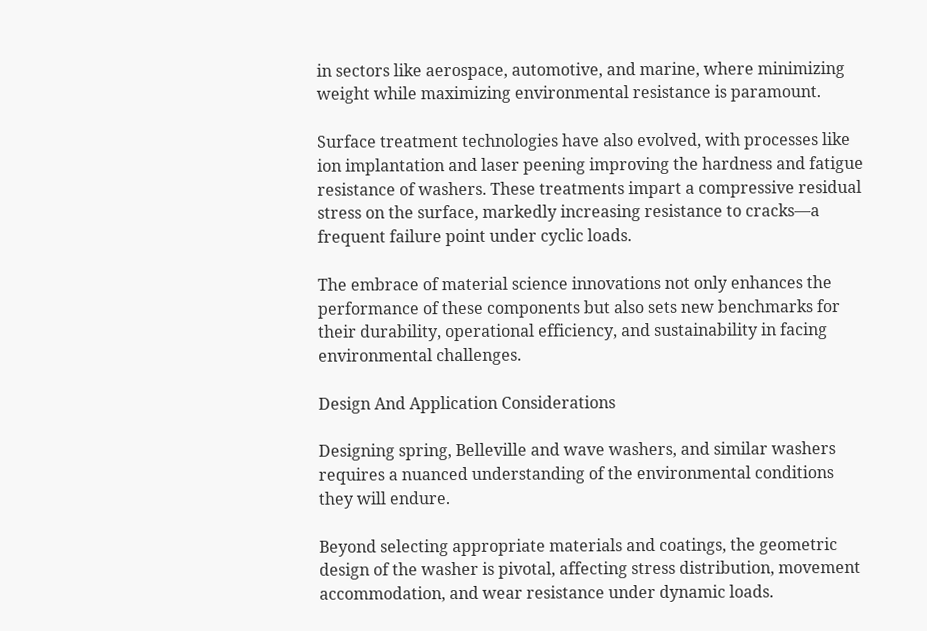in sectors like aerospace, automotive, and marine, where minimizing weight while maximizing environmental resistance is paramount.

Surface treatment technologies have also evolved, with processes like ion implantation and laser peening improving the hardness and fatigue resistance of washers. These treatments impart a compressive residual stress on the surface, markedly increasing resistance to cracks—a frequent failure point under cyclic loads.

The embrace of material science innovations not only enhances the performance of these components but also sets new benchmarks for their durability, operational efficiency, and sustainability in facing environmental challenges.

Design And Application Considerations

Designing spring, Belleville and wave washers, and similar washers requires a nuanced understanding of the environmental conditions they will endure.

Beyond selecting appropriate materials and coatings, the geometric design of the washer is pivotal, affecting stress distribution, movement accommodation, and wear resistance under dynamic loads.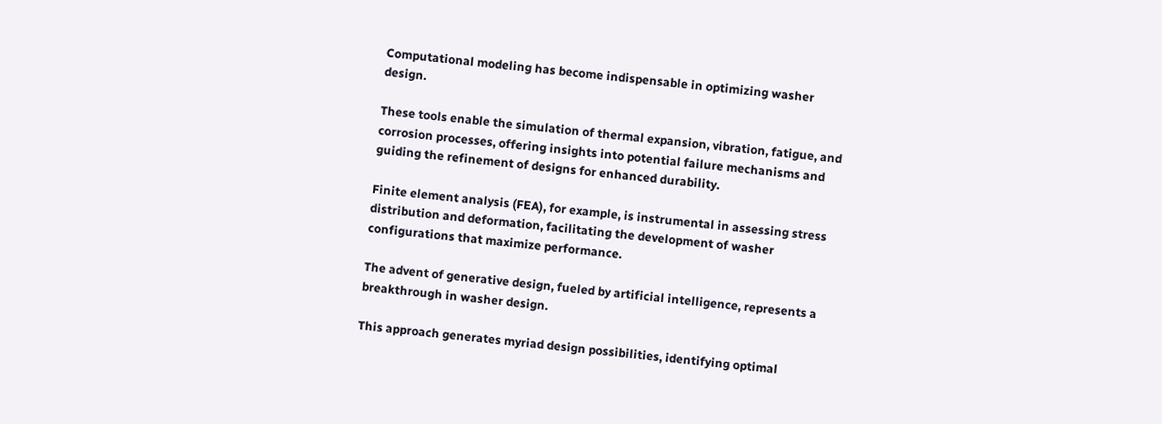Computational modeling has become indispensable in optimizing washer design.

These tools enable the simulation of thermal expansion, vibration, fatigue, and corrosion processes, offering insights into potential failure mechanisms and guiding the refinement of designs for enhanced durability.

Finite element analysis (FEA), for example, is instrumental in assessing stress distribution and deformation, facilitating the development of washer configurations that maximize performance.

The advent of generative design, fueled by artificial intelligence, represents a breakthrough in washer design.

This approach generates myriad design possibilities, identifying optimal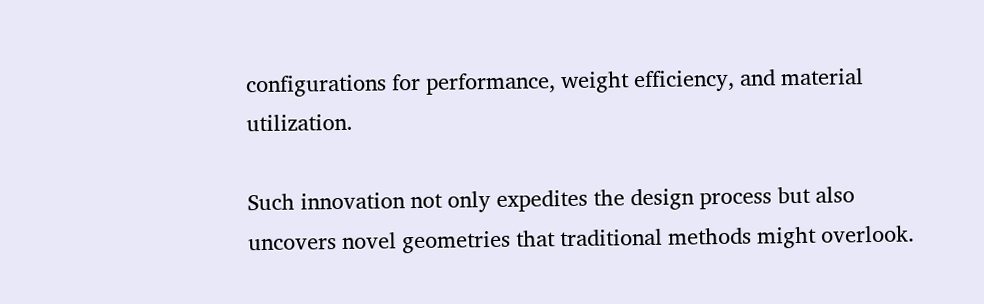configurations for performance, weight efficiency, and material utilization.

Such innovation not only expedites the design process but also uncovers novel geometries that traditional methods might overlook.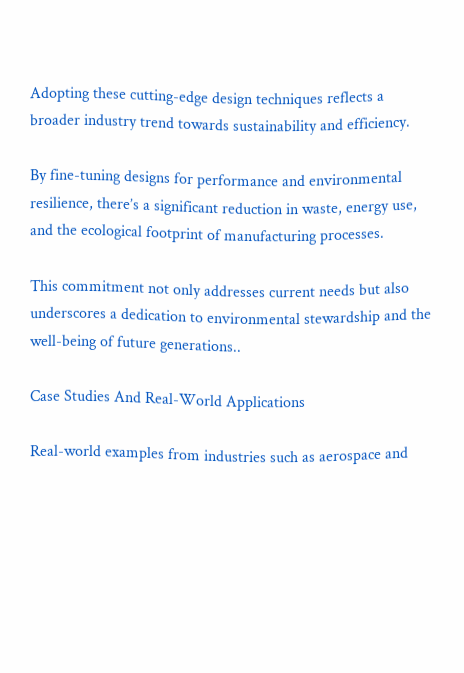Adopting these cutting-edge design techniques reflects a broader industry trend towards sustainability and efficiency.

By fine-tuning designs for performance and environmental resilience, there’s a significant reduction in waste, energy use, and the ecological footprint of manufacturing processes.

This commitment not only addresses current needs but also underscores a dedication to environmental stewardship and the well-being of future generations..

Case Studies And Real-World Applications

Real-world examples from industries such as aerospace and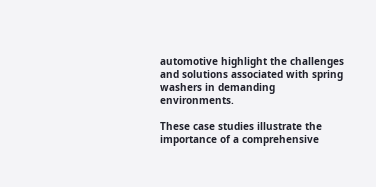automotive highlight the challenges and solutions associated with spring washers in demanding environments.

These case studies illustrate the importance of a comprehensive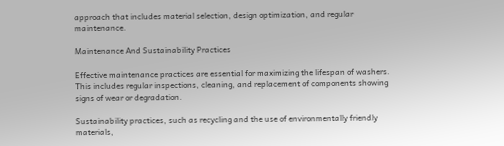approach that includes material selection, design optimization, and regular maintenance.

Maintenance And Sustainability Practices

Effective maintenance practices are essential for maximizing the lifespan of washers. This includes regular inspections, cleaning, and replacement of components showing signs of wear or degradation.

Sustainability practices, such as recycling and the use of environmentally friendly materials,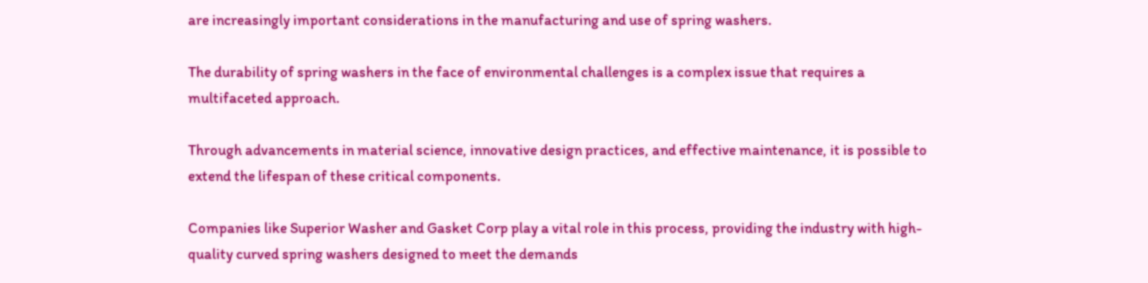are increasingly important considerations in the manufacturing and use of spring washers.

The durability of spring washers in the face of environmental challenges is a complex issue that requires a multifaceted approach.

Through advancements in material science, innovative design practices, and effective maintenance, it is possible to extend the lifespan of these critical components.

Companies like Superior Washer and Gasket Corp play a vital role in this process, providing the industry with high-quality curved spring washers designed to meet the demands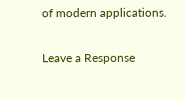of modern applications.

Leave a Response